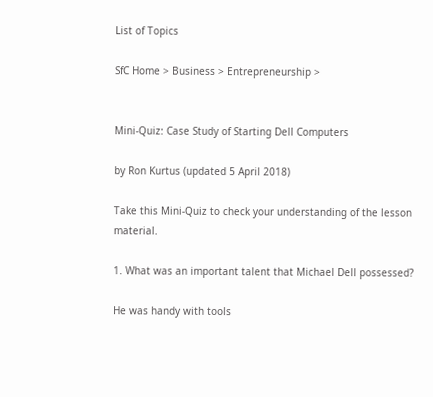List of Topics

SfC Home > Business > Entrepreneurship >


Mini-Quiz: Case Study of Starting Dell Computers

by Ron Kurtus (updated 5 April 2018)

Take this Mini-Quiz to check your understanding of the lesson material.

1. What was an important talent that Michael Dell possessed?

He was handy with tools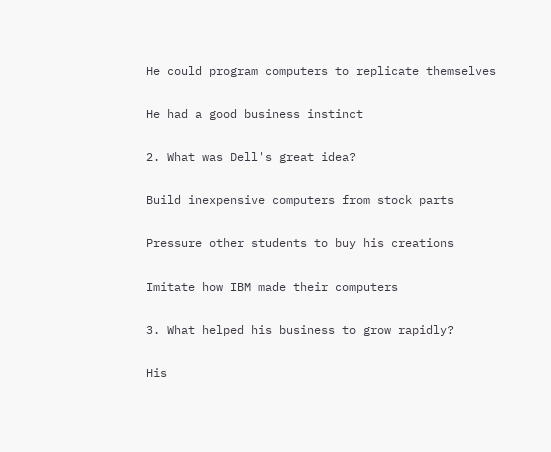He could program computers to replicate themselves

He had a good business instinct

2. What was Dell's great idea?

Build inexpensive computers from stock parts

Pressure other students to buy his creations

Imitate how IBM made their computers

3. What helped his business to grow rapidly?

His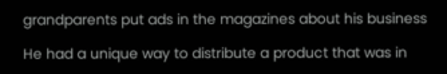grandparents put ads in the magazines about his business

He had a unique way to distribute a product that was in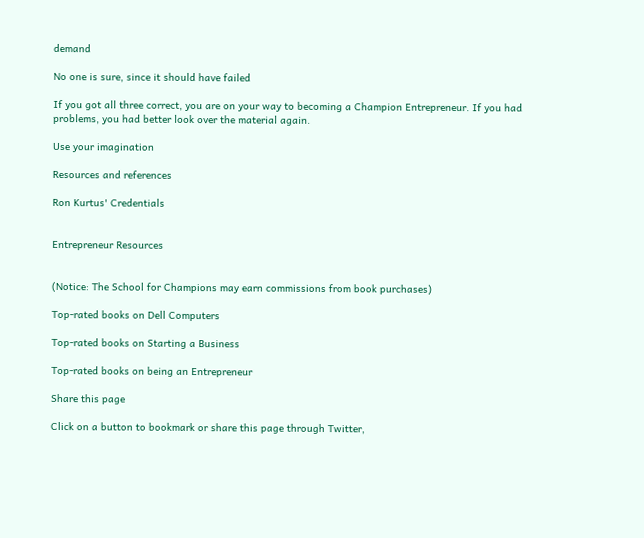demand

No one is sure, since it should have failed

If you got all three correct, you are on your way to becoming a Champion Entrepreneur. If you had problems, you had better look over the material again.

Use your imagination

Resources and references

Ron Kurtus' Credentials


Entrepreneur Resources


(Notice: The School for Champions may earn commissions from book purchases)

Top-rated books on Dell Computers

Top-rated books on Starting a Business

Top-rated books on being an Entrepreneur

Share this page

Click on a button to bookmark or share this page through Twitter,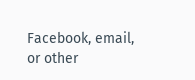Facebook, email, or other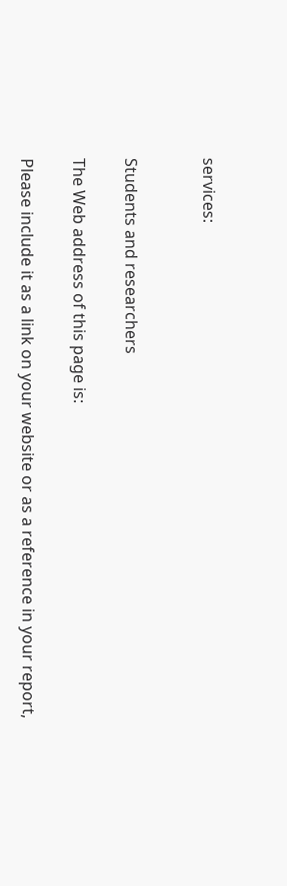services:


Students and researchers

The Web address of this page is:

Please include it as a link on your website or as a reference in your report,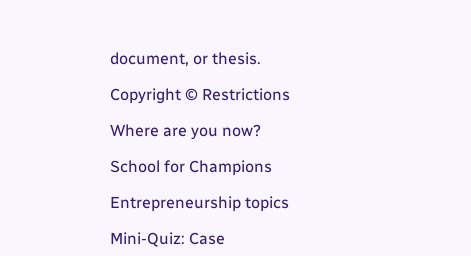document, or thesis.

Copyright © Restrictions

Where are you now?

School for Champions

Entrepreneurship topics

Mini-Quiz: Case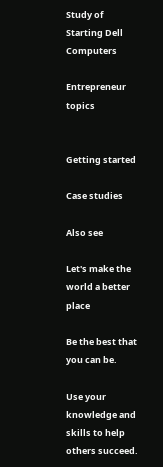Study of Starting Dell Computers

Entrepreneur topics


Getting started

Case studies

Also see

Let's make the world a better place

Be the best that you can be.

Use your knowledge and skills to help others succeed.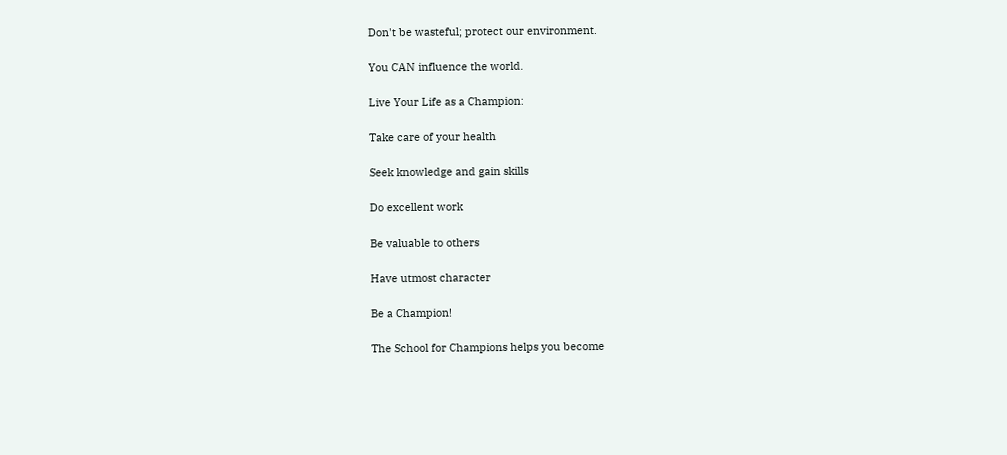Don't be wasteful; protect our environment.

You CAN influence the world.

Live Your Life as a Champion:

Take care of your health

Seek knowledge and gain skills

Do excellent work

Be valuable to others

Have utmost character

Be a Champion!

The School for Champions helps you become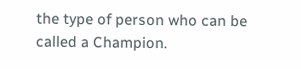the type of person who can be called a Champion.